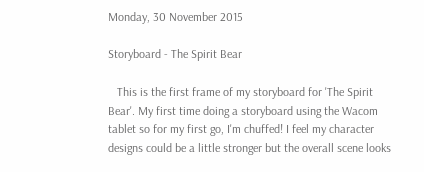Monday, 30 November 2015

Storyboard - The Spirit Bear

   This is the first frame of my storyboard for 'The Spirit Bear'. My first time doing a storyboard using the Wacom tablet so for my first go, I'm chuffed! I feel my character designs could be a little stronger but the overall scene looks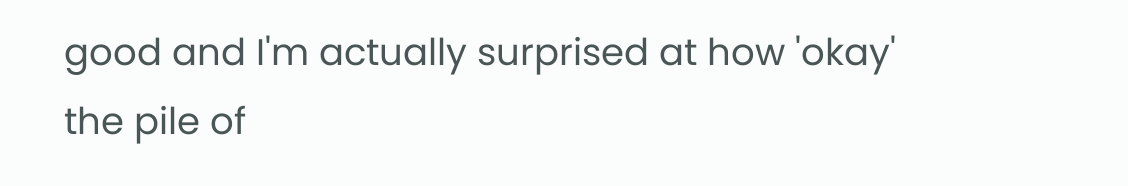good and I'm actually surprised at how 'okay' the pile of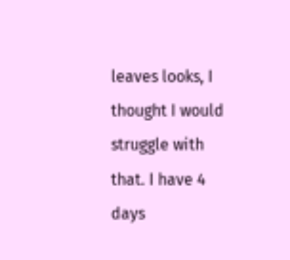leaves looks, I thought I would struggle with that. I have 4 days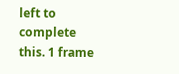left to complete this. 1 frame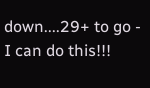down....29+ to go - I can do this!!!